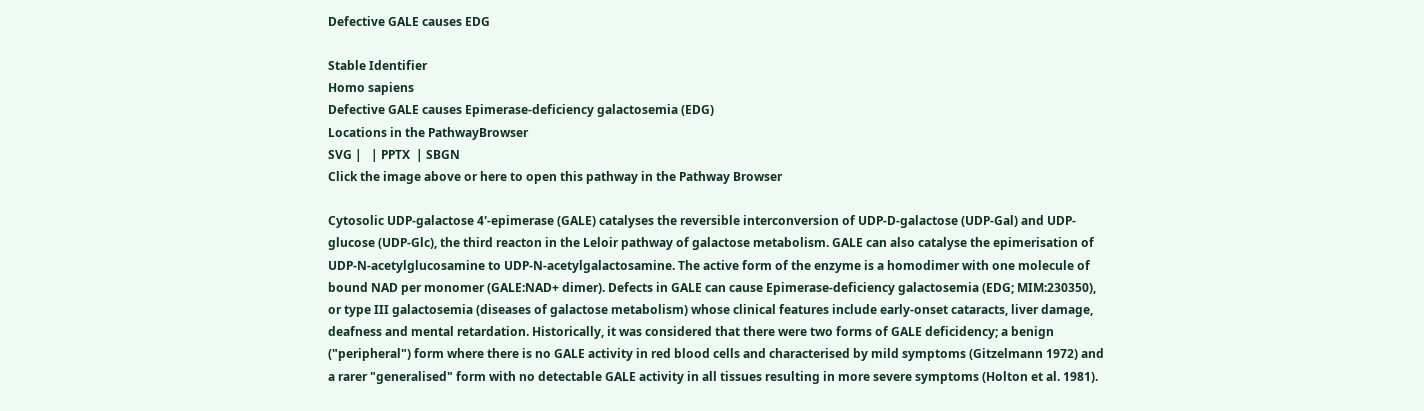Defective GALE causes EDG

Stable Identifier
Homo sapiens
Defective GALE causes Epimerase-deficiency galactosemia (EDG)
Locations in the PathwayBrowser
SVG |   | PPTX  | SBGN
Click the image above or here to open this pathway in the Pathway Browser

Cytosolic UDP-galactose 4'-epimerase (GALE) catalyses the reversible interconversion of UDP-D-galactose (UDP-Gal) and UDP-glucose (UDP-Glc), the third reacton in the Leloir pathway of galactose metabolism. GALE can also catalyse the epimerisation of UDP-N-acetylglucosamine to UDP-N-acetylgalactosamine. The active form of the enzyme is a homodimer with one molecule of bound NAD per monomer (GALE:NAD+ dimer). Defects in GALE can cause Epimerase-deficiency galactosemia (EDG; MIM:230350), or type III galactosemia (diseases of galactose metabolism) whose clinical features include early-onset cataracts, liver damage, deafness and mental retardation. Historically, it was considered that there were two forms of GALE deficidency; a benign ("peripheral") form where there is no GALE activity in red blood cells and characterised by mild symptoms (Gitzelmann 1972) and a rarer "generalised" form with no detectable GALE activity in all tissues resulting in more severe symptoms (Holton et al. 1981).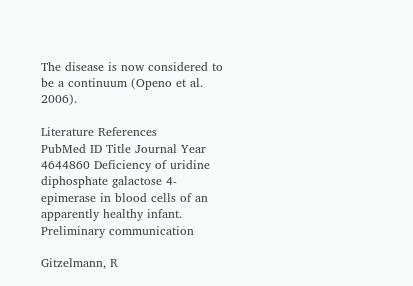The disease is now considered to be a continuum (Openo et al. 2006).

Literature References
PubMed ID Title Journal Year
4644860 Deficiency of uridine diphosphate galactose 4-epimerase in blood cells of an apparently healthy infant. Preliminary communication

Gitzelmann, R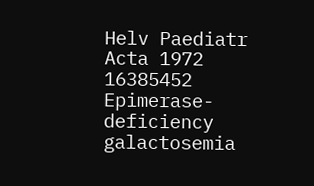Helv Paediatr Acta 1972
16385452 Epimerase-deficiency galactosemia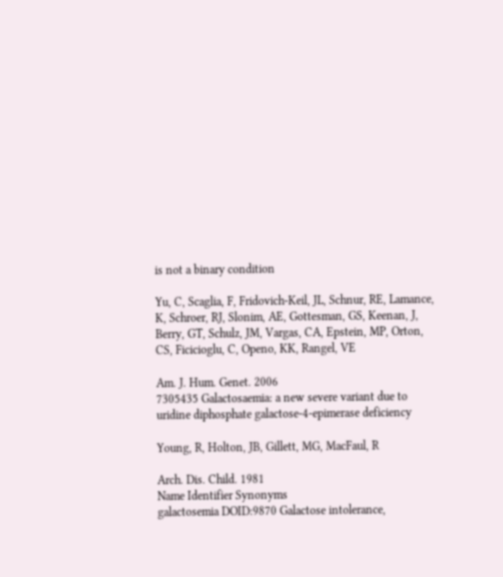is not a binary condition

Yu, C, Scaglia, F, Fridovich-Keil, JL, Schnur, RE, Lamance, K, Schroer, RJ, Slonim, AE, Gottesman, GS, Keenan, J, Berry, GT, Schulz, JM, Vargas, CA, Epstein, MP, Orton, CS, Ficicioglu, C, Openo, KK, Rangel, VE

Am. J. Hum. Genet. 2006
7305435 Galactosaemia: a new severe variant due to uridine diphosphate galactose-4-epimerase deficiency

Young, R, Holton, JB, Gillett, MG, MacFaul, R

Arch. Dis. Child. 1981
Name Identifier Synonyms
galactosemia DOID:9870 Galactose intolerance,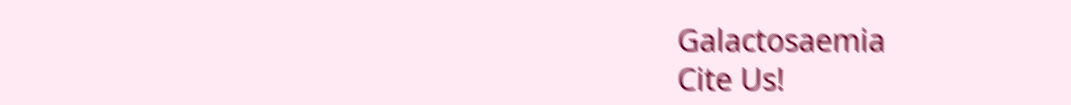Galactosaemia
Cite Us!